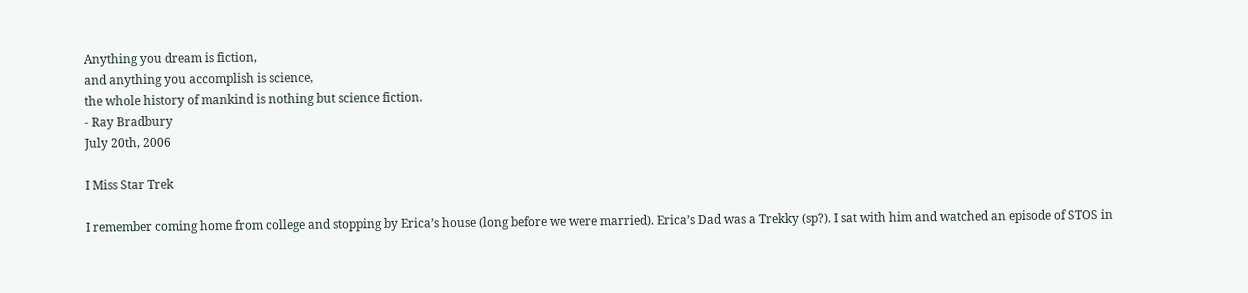Anything you dream is fiction,
and anything you accomplish is science,
the whole history of mankind is nothing but science fiction.
- Ray Bradbury
July 20th, 2006

I Miss Star Trek

I remember coming home from college and stopping by Erica’s house (long before we were married). Erica’s Dad was a Trekky (sp?). I sat with him and watched an episode of STOS in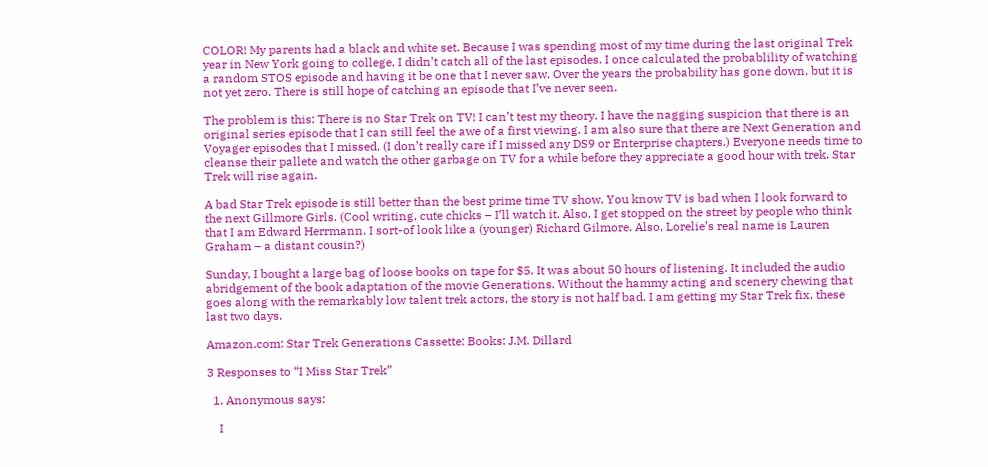COLOR! My parents had a black and white set. Because I was spending most of my time during the last original Trek year in New York going to college, I didn’t catch all of the last episodes. I once calculated the probablility of watching a random STOS episode and having it be one that I never saw. Over the years the probability has gone down, but it is not yet zero. There is still hope of catching an episode that I’ve never seen.

The problem is this: There is no Star Trek on TV! I can’t test my theory. I have the nagging suspicion that there is an original series episode that I can still feel the awe of a first viewing. I am also sure that there are Next Generation and Voyager episodes that I missed. (I don’t really care if I missed any DS9 or Enterprise chapters.) Everyone needs time to cleanse their pallete and watch the other garbage on TV for a while before they appreciate a good hour with trek. Star Trek will rise again.

A bad Star Trek episode is still better than the best prime time TV show. You know TV is bad when I look forward to the next Gillmore Girls. (Cool writing, cute chicks – I’ll watch it. Also, I get stopped on the street by people who think that I am Edward Herrmann. I sort-of look like a (younger) Richard Gilmore. Also, Lorelie’s real name is Lauren Graham – a distant cousin?)

Sunday, I bought a large bag of loose books on tape for $5. It was about 50 hours of listening. It included the audio abridgement of the book adaptation of the movie Generations. Without the hammy acting and scenery chewing that goes along with the remarkably low talent trek actors, the story is not half bad. I am getting my Star Trek fix, these last two days.

Amazon.com: Star Trek Generations Cassette: Books: J.M. Dillard

3 Responses to “I Miss Star Trek”

  1. Anonymous says:

    I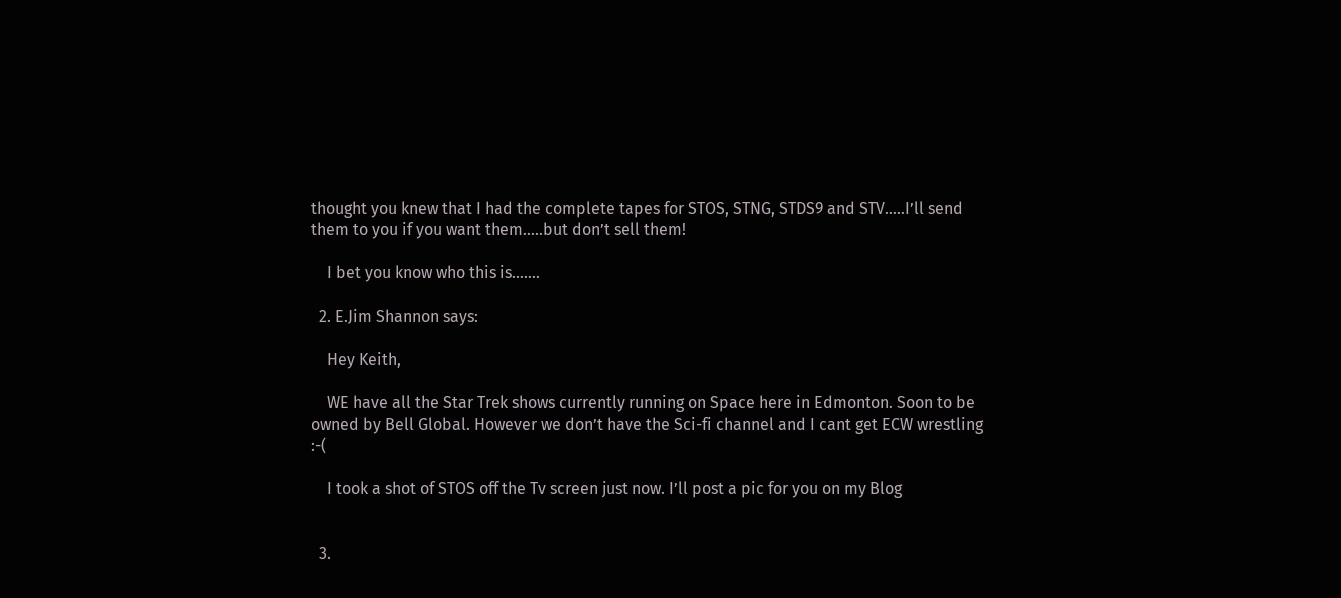thought you knew that I had the complete tapes for STOS, STNG, STDS9 and STV…..I’ll send them to you if you want them…..but don’t sell them!

    I bet you know who this is…….

  2. E.Jim Shannon says:

    Hey Keith,

    WE have all the Star Trek shows currently running on Space here in Edmonton. Soon to be owned by Bell Global. However we don’t have the Sci-fi channel and I cant get ECW wrestling :-(

    I took a shot of STOS off the Tv screen just now. I’ll post a pic for you on my Blog


  3.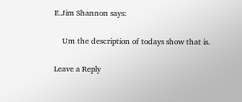E.Jim Shannon says:

    Um the description of todays show that is.

Leave a Reply